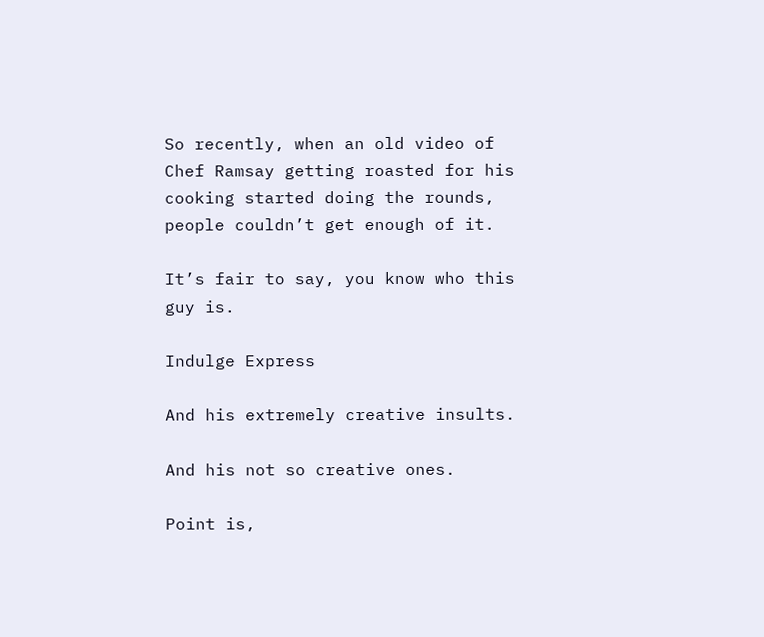So recently, when an old video of Chef Ramsay getting roasted for his cooking started doing the rounds, people couldn’t get enough of it.

It’s fair to say, you know who this guy is.

Indulge Express

And his extremely creative insults.

And his not so creative ones.

Point is,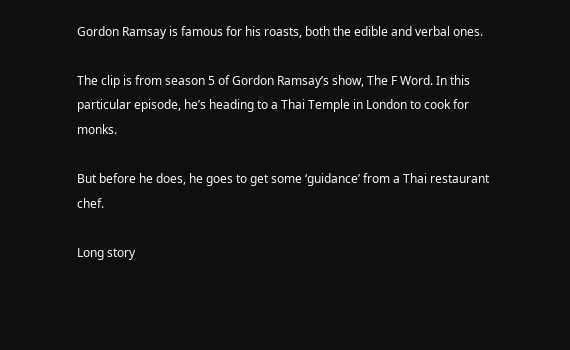Gordon Ramsay is famous for his roasts, both the edible and verbal ones.

The clip is from season 5 of Gordon Ramsay’s show, The F Word. In this particular episode, he’s heading to a Thai Temple in London to cook for monks.

But before he does, he goes to get some ‘guidance’ from a Thai restaurant chef.

Long story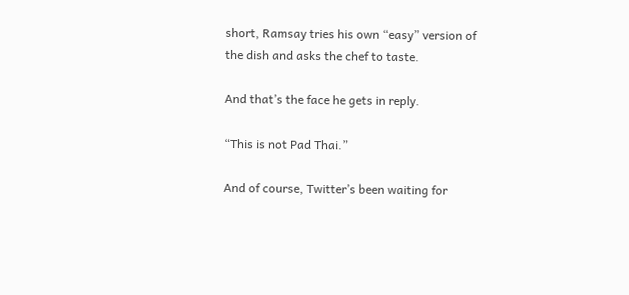short, Ramsay tries his own “easy” version of the dish and asks the chef to taste.

And that’s the face he gets in reply.

“This is not Pad Thai.”

And of course, Twitter’s been waiting for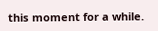this moment for a while.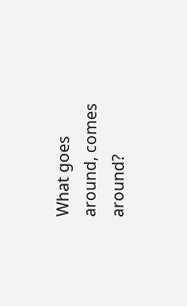What goes around, comes around?